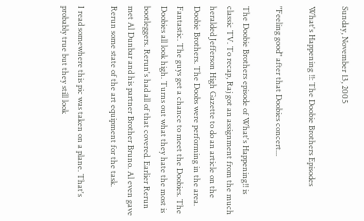Sunday, November 13, 2005

What's Happening !!: The Doobie Brothers Episodes

"Feeling good" after that Doobies concert...

The Doobie Brothers episode of What's Happening!! is classic TV. To recap, Raj got an assignment from the much heralded Jefferson High Gazette to do an article on the Doobie Brothers. The Doobs were performing in the area. Fantastic. The guys get a chance to meet the Doobies. The Doobies all look high. Turns out what they hate the most is bootleggers. Rerun's had all of that covered. Earlier Rerun met Al Dunbar and his partner Brother Bruno. Al even gave Rerun some state of the art equipment for the task.

I read somewhere this pic was taken on a plane. That's probably true but they still look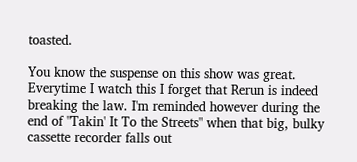toasted.

You know the suspense on this show was great. Everytime I watch this I forget that Rerun is indeed breaking the law. I'm reminded however during the end of "Takin' It To the Streets" when that big, bulky cassette recorder falls out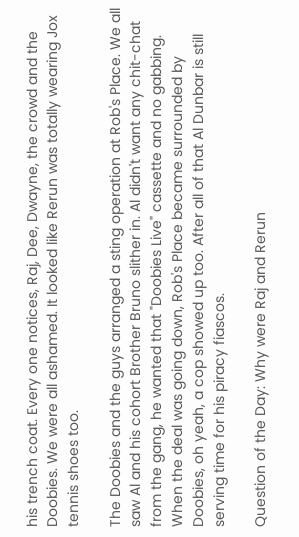his trench coat. Every one notices, Raj, Dee, Dwayne, the crowd and the Doobies. We were all ashamed. It looked like Rerun was totally wearing Jox tennis shoes too.

The Doobies and the guys arranged a sting operation at Rob's Place. We all saw Al and his cohort Brother Bruno slither in. Al didn't want any chit-chat from the gang, he wanted that "Doobies Live" cassette and no gabbing. When the deal was going down, Rob's Place became surrounded by Doobies, oh yeah, a cop showed up too. After all of that Al Dunbar is still serving time for his piracy fiascos.

Question of the Day: Why were Raj and Rerun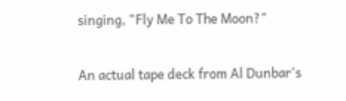singing, "Fly Me To The Moon?"

An actual tape deck from Al Dunbar's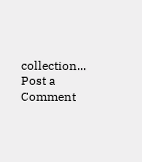collection...
Post a Comment